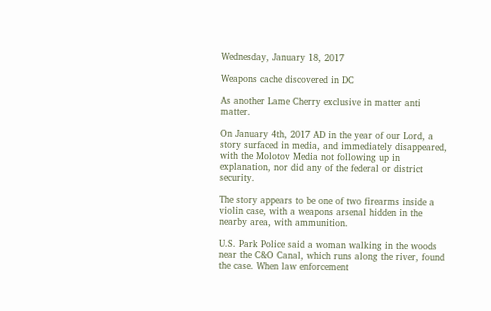Wednesday, January 18, 2017

Weapons cache discovered in DC

As another Lame Cherry exclusive in matter anti matter.

On January 4th, 2017 AD in the year of our Lord, a story surfaced in media, and immediately disappeared, with the Molotov Media not following up in explanation, nor did any of the federal or district security.

The story appears to be one of two firearms inside a violin case, with a weapons arsenal hidden in the nearby area, with ammunition.

U.S. Park Police said a woman walking in the woods near the C&O Canal, which runs along the river, found the case. When law enforcement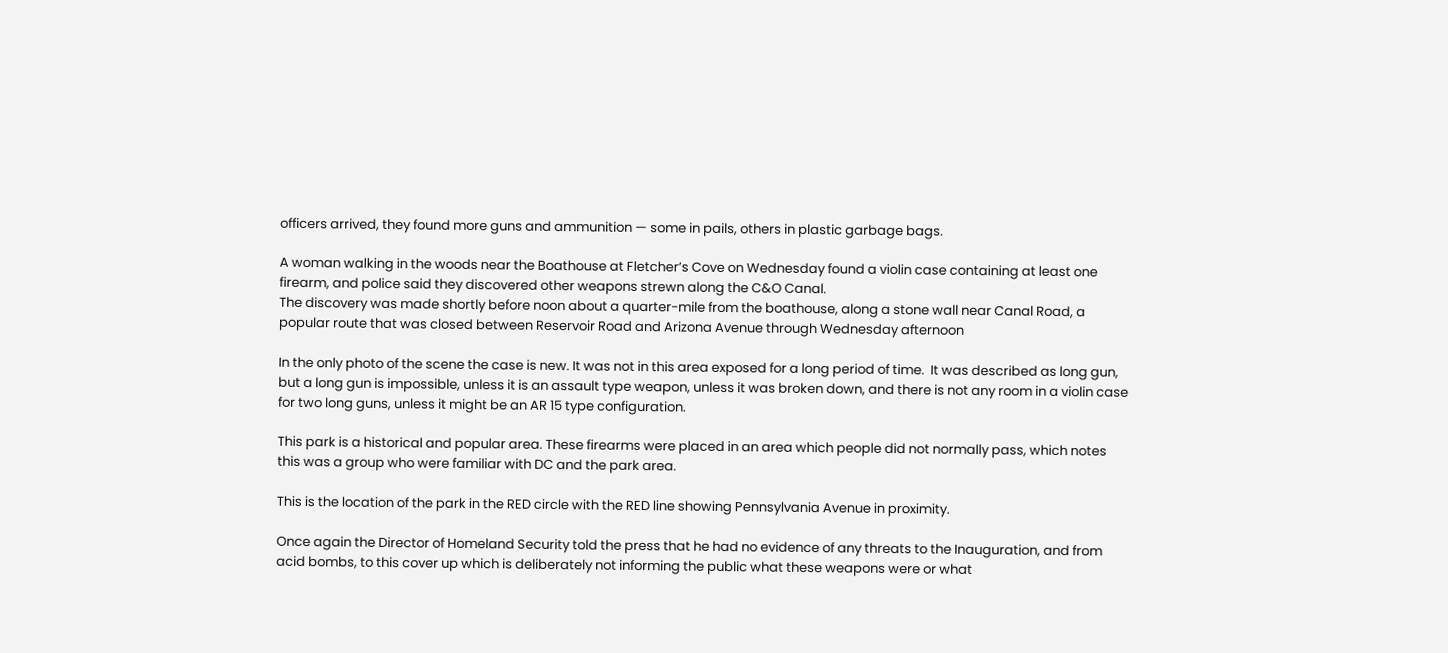officers arrived, they found more guns and ammunition — some in pails, others in plastic garbage bags.

A woman walking in the woods near the Boathouse at Fletcher’s Cove on Wednesday found a violin case containing at least one firearm, and police said they discovered other weapons strewn along the C&O Canal.
The discovery was made shortly before noon about a quarter-mile from the boathouse, along a stone wall near Canal Road, a popular route that was closed between Reservoir Road and Arizona Avenue through Wednesday afternoon

In the only photo of the scene the case is new. It was not in this area exposed for a long period of time.  It was described as long gun, but a long gun is impossible, unless it is an assault type weapon, unless it was broken down, and there is not any room in a violin case for two long guns, unless it might be an AR 15 type configuration.

This park is a historical and popular area. These firearms were placed in an area which people did not normally pass, which notes this was a group who were familiar with DC and the park area.

This is the location of the park in the RED circle with the RED line showing Pennsylvania Avenue in proximity.

Once again the Director of Homeland Security told the press that he had no evidence of any threats to the Inauguration, and from acid bombs, to this cover up which is deliberately not informing the public what these weapons were or what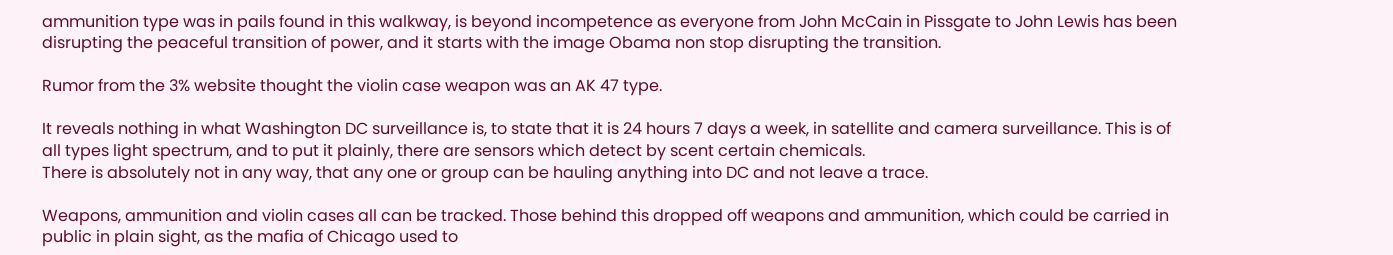ammunition type was in pails found in this walkway, is beyond incompetence as everyone from John McCain in Pissgate to John Lewis has been disrupting the peaceful transition of power, and it starts with the image Obama non stop disrupting the transition.

Rumor from the 3% website thought the violin case weapon was an AK 47 type.

It reveals nothing in what Washington DC surveillance is, to state that it is 24 hours 7 days a week, in satellite and camera surveillance. This is of all types light spectrum, and to put it plainly, there are sensors which detect by scent certain chemicals.
There is absolutely not in any way, that any one or group can be hauling anything into DC and not leave a trace.

Weapons, ammunition and violin cases all can be tracked. Those behind this dropped off weapons and ammunition, which could be carried in public in plain sight, as the mafia of Chicago used to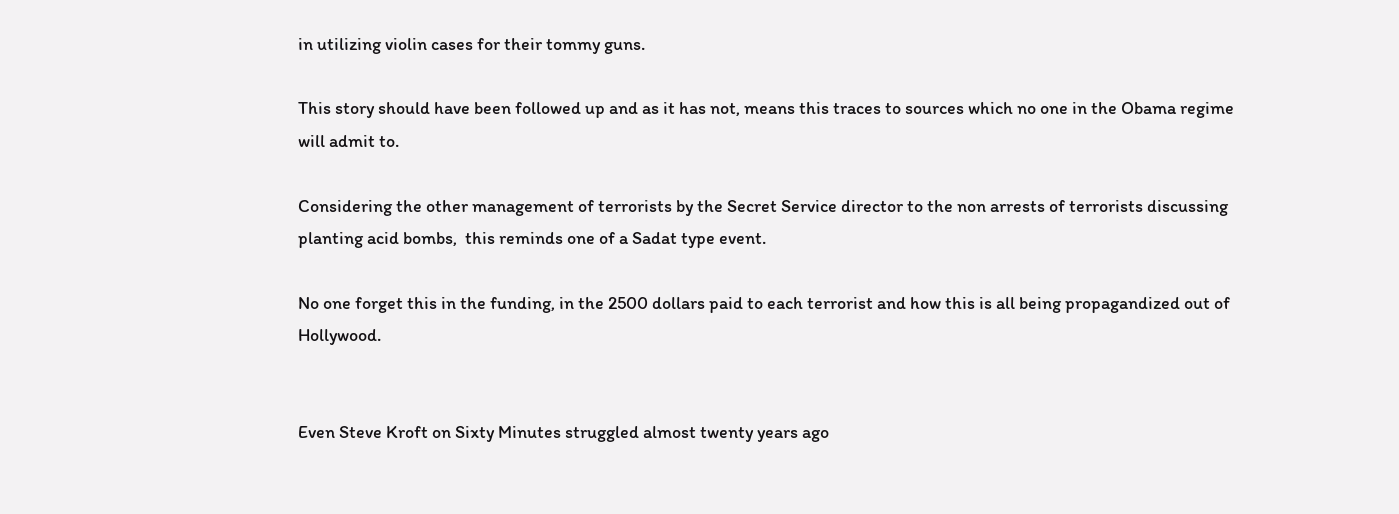in utilizing violin cases for their tommy guns.

This story should have been followed up and as it has not, means this traces to sources which no one in the Obama regime will admit to.

Considering the other management of terrorists by the Secret Service director to the non arrests of terrorists discussing planting acid bombs,  this reminds one of a Sadat type event.

No one forget this in the funding, in the 2500 dollars paid to each terrorist and how this is all being propagandized out of Hollywood.


Even Steve Kroft on Sixty Minutes struggled almost twenty years ago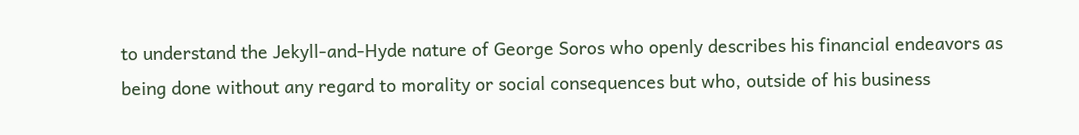to understand the Jekyll-and-Hyde nature of George Soros who openly describes his financial endeavors as being done without any regard to morality or social consequences but who, outside of his business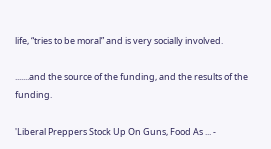life, “tries to be moral” and is very socially involved.

.......and the source of the funding, and the results of the funding.

'Liberal Preppers Stock Up On Guns, Food As ... -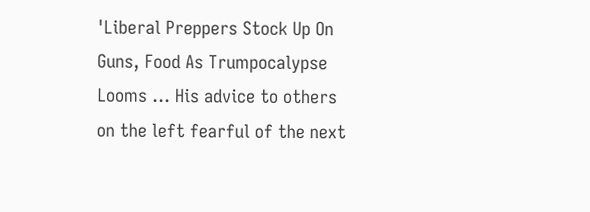'Liberal Preppers Stock Up On Guns, Food As Trumpocalypse Looms ... His advice to others on the left fearful of the next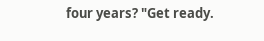four years? "Get ready.